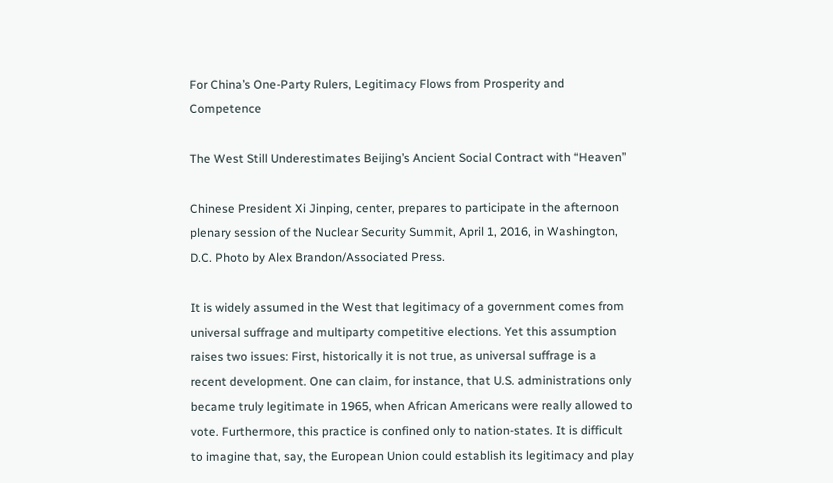For China’s One-Party Rulers, Legitimacy Flows from Prosperity and Competence

The West Still Underestimates Beijing’s Ancient Social Contract with “Heaven”

Chinese President Xi Jinping, center, prepares to participate in the afternoon plenary session of the Nuclear Security Summit, April 1, 2016, in Washington, D.C. Photo by Alex Brandon/Associated Press.

It is widely assumed in the West that legitimacy of a government comes from universal suffrage and multiparty competitive elections. Yet this assumption raises two issues: First, historically it is not true, as universal suffrage is a recent development. One can claim, for instance, that U.S. administrations only became truly legitimate in 1965, when African Americans were really allowed to vote. Furthermore, this practice is confined only to nation-states. It is difficult to imagine that, say, the European Union could establish its legitimacy and play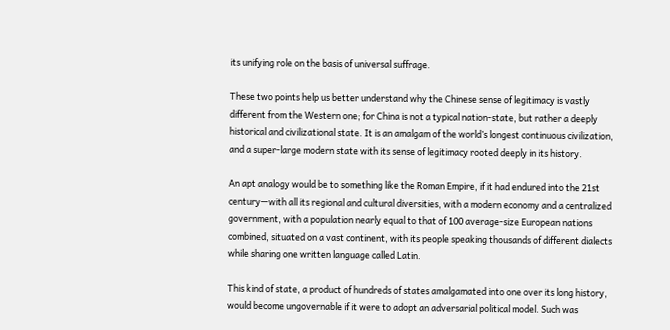its unifying role on the basis of universal suffrage.

These two points help us better understand why the Chinese sense of legitimacy is vastly different from the Western one; for China is not a typical nation-state, but rather a deeply historical and civilizational state. It is an amalgam of the world’s longest continuous civilization, and a super-large modern state with its sense of legitimacy rooted deeply in its history.

An apt analogy would be to something like the Roman Empire, if it had endured into the 21st century—with all its regional and cultural diversities, with a modern economy and a centralized government, with a population nearly equal to that of 100 average-size European nations combined, situated on a vast continent, with its people speaking thousands of different dialects while sharing one written language called Latin.

This kind of state, a product of hundreds of states amalgamated into one over its long history, would become ungovernable if it were to adopt an adversarial political model. Such was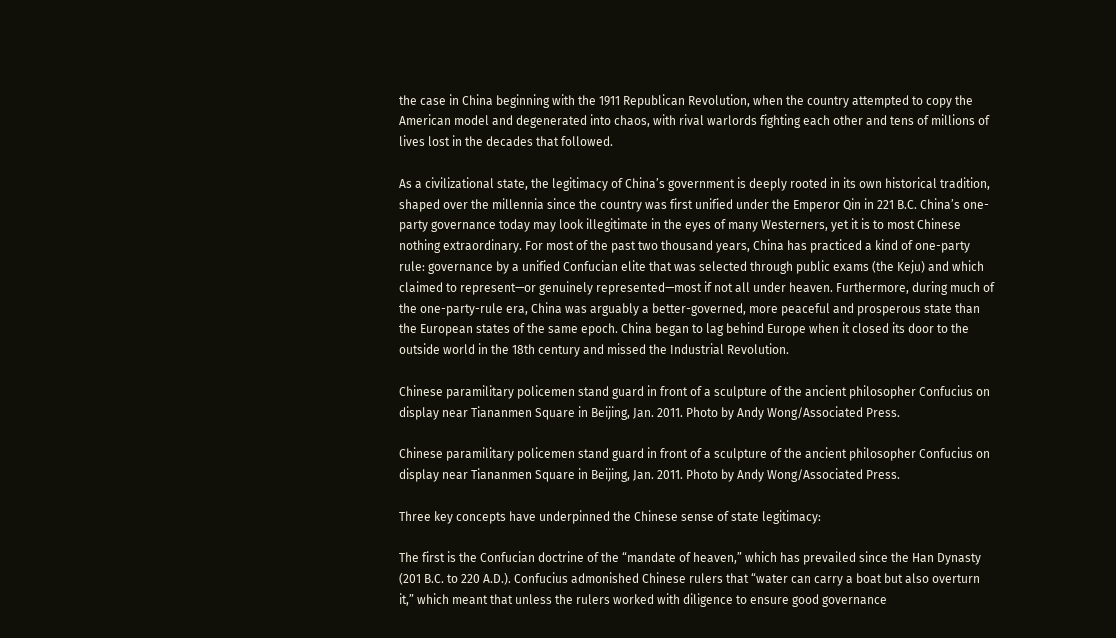the case in China beginning with the 1911 Republican Revolution, when the country attempted to copy the American model and degenerated into chaos, with rival warlords fighting each other and tens of millions of lives lost in the decades that followed.

As a civilizational state, the legitimacy of China’s government is deeply rooted in its own historical tradition, shaped over the millennia since the country was first unified under the Emperor Qin in 221 B.C. China’s one-party governance today may look illegitimate in the eyes of many Westerners, yet it is to most Chinese nothing extraordinary. For most of the past two thousand years, China has practiced a kind of one-party rule: governance by a unified Confucian elite that was selected through public exams (the Keju) and which claimed to represent—or genuinely represented—most if not all under heaven. Furthermore, during much of the one-party-rule era, China was arguably a better-governed, more peaceful and prosperous state than the European states of the same epoch. China began to lag behind Europe when it closed its door to the outside world in the 18th century and missed the Industrial Revolution.

Chinese paramilitary policemen stand guard in front of a sculpture of the ancient philosopher Confucius on display near Tiananmen Square in Beijing, Jan. 2011. Photo by Andy Wong/Associated Press.

Chinese paramilitary policemen stand guard in front of a sculpture of the ancient philosopher Confucius on display near Tiananmen Square in Beijing, Jan. 2011. Photo by Andy Wong/Associated Press.

Three key concepts have underpinned the Chinese sense of state legitimacy:

The first is the Confucian doctrine of the “mandate of heaven,” which has prevailed since the Han Dynasty (201 B.C. to 220 A.D.). Confucius admonished Chinese rulers that “water can carry a boat but also overturn it,” which meant that unless the rulers worked with diligence to ensure good governance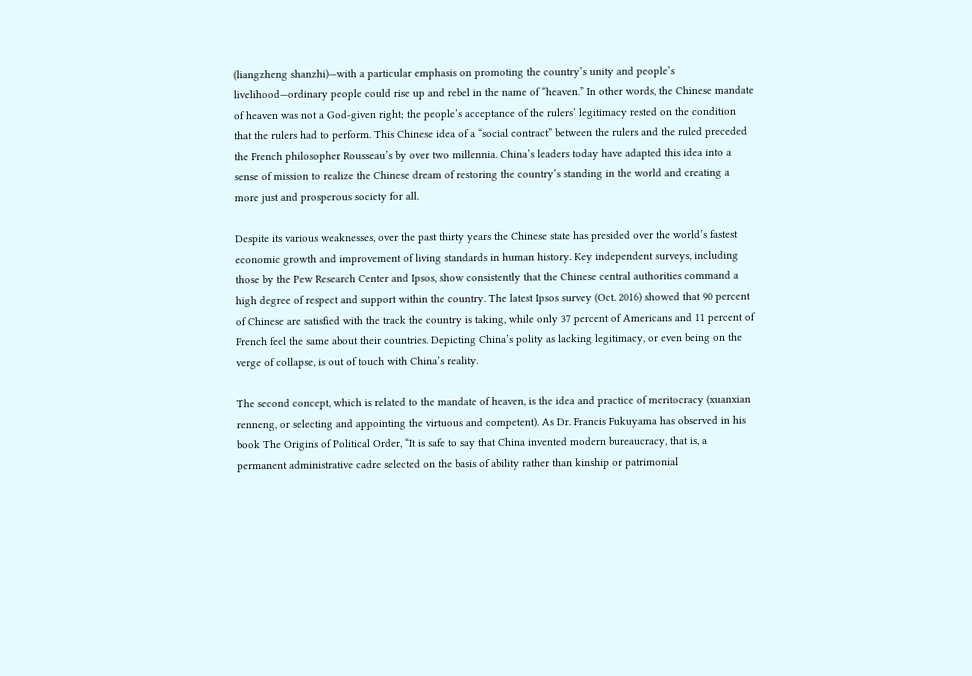(liangzheng shanzhi)—with a particular emphasis on promoting the country’s unity and people’s livelihood—ordinary people could rise up and rebel in the name of “heaven.” In other words, the Chinese mandate of heaven was not a God-given right; the people’s acceptance of the rulers’ legitimacy rested on the condition that the rulers had to perform. This Chinese idea of a “social contract” between the rulers and the ruled preceded the French philosopher Rousseau’s by over two millennia. China’s leaders today have adapted this idea into a sense of mission to realize the Chinese dream of restoring the country’s standing in the world and creating a more just and prosperous society for all.

Despite its various weaknesses, over the past thirty years the Chinese state has presided over the world’s fastest economic growth and improvement of living standards in human history. Key independent surveys, including those by the Pew Research Center and Ipsos, show consistently that the Chinese central authorities command a high degree of respect and support within the country. The latest Ipsos survey (Oct. 2016) showed that 90 percent of Chinese are satisfied with the track the country is taking, while only 37 percent of Americans and 11 percent of French feel the same about their countries. Depicting China’s polity as lacking legitimacy, or even being on the verge of collapse, is out of touch with China’s reality.

The second concept, which is related to the mandate of heaven, is the idea and practice of meritocracy (xuanxian renneng, or selecting and appointing the virtuous and competent). As Dr. Francis Fukuyama has observed in his book The Origins of Political Order, “It is safe to say that China invented modern bureaucracy, that is, a permanent administrative cadre selected on the basis of ability rather than kinship or patrimonial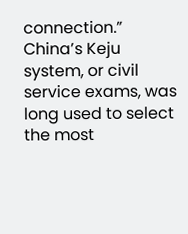connection.” China’s Keju system, or civil service exams, was long used to select the most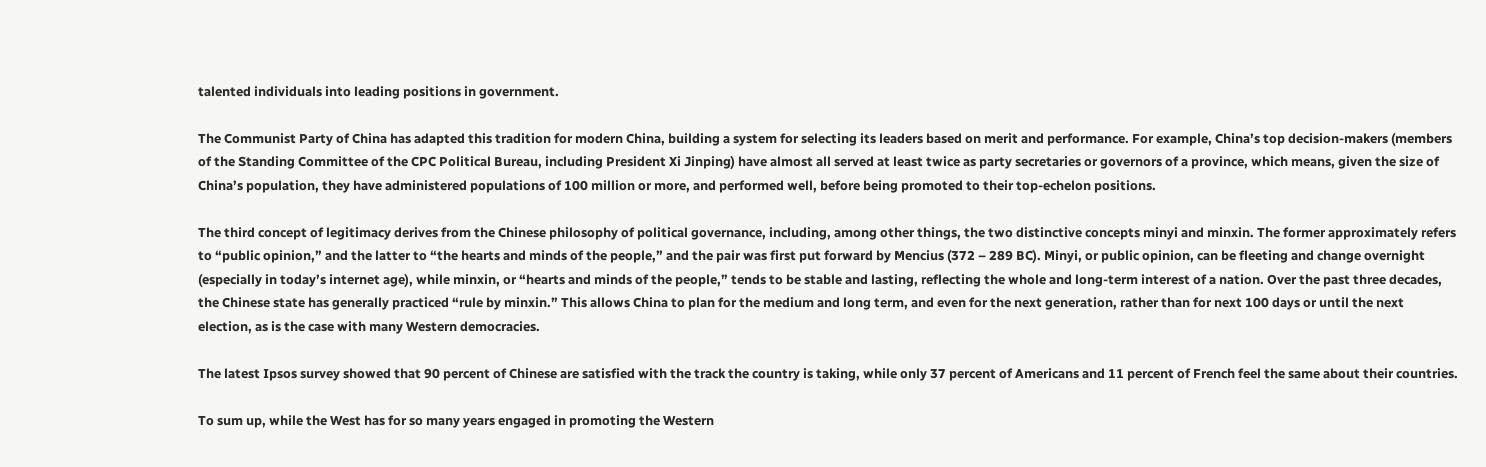talented individuals into leading positions in government.

The Communist Party of China has adapted this tradition for modern China, building a system for selecting its leaders based on merit and performance. For example, China’s top decision-makers (members of the Standing Committee of the CPC Political Bureau, including President Xi Jinping) have almost all served at least twice as party secretaries or governors of a province, which means, given the size of China’s population, they have administered populations of 100 million or more, and performed well, before being promoted to their top-echelon positions.

The third concept of legitimacy derives from the Chinese philosophy of political governance, including, among other things, the two distinctive concepts minyi and minxin. The former approximately refers to “public opinion,” and the latter to “the hearts and minds of the people,” and the pair was first put forward by Mencius (372 – 289 BC). Minyi, or public opinion, can be fleeting and change overnight (especially in today’s internet age), while minxin, or “hearts and minds of the people,” tends to be stable and lasting, reflecting the whole and long-term interest of a nation. Over the past three decades, the Chinese state has generally practiced “rule by minxin.” This allows China to plan for the medium and long term, and even for the next generation, rather than for next 100 days or until the next election, as is the case with many Western democracies.

The latest Ipsos survey showed that 90 percent of Chinese are satisfied with the track the country is taking, while only 37 percent of Americans and 11 percent of French feel the same about their countries.

To sum up, while the West has for so many years engaged in promoting the Western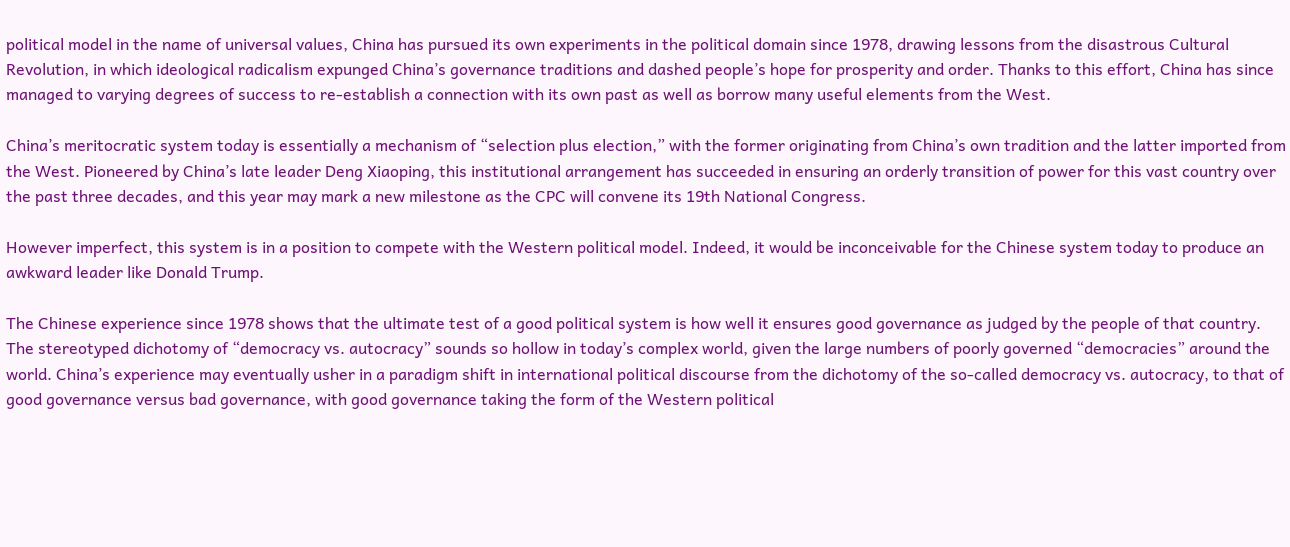political model in the name of universal values, China has pursued its own experiments in the political domain since 1978, drawing lessons from the disastrous Cultural Revolution, in which ideological radicalism expunged China’s governance traditions and dashed people’s hope for prosperity and order. Thanks to this effort, China has since managed to varying degrees of success to re-establish a connection with its own past as well as borrow many useful elements from the West.

China’s meritocratic system today is essentially a mechanism of “selection plus election,” with the former originating from China’s own tradition and the latter imported from the West. Pioneered by China’s late leader Deng Xiaoping, this institutional arrangement has succeeded in ensuring an orderly transition of power for this vast country over the past three decades, and this year may mark a new milestone as the CPC will convene its 19th National Congress.

However imperfect, this system is in a position to compete with the Western political model. Indeed, it would be inconceivable for the Chinese system today to produce an awkward leader like Donald Trump.

The Chinese experience since 1978 shows that the ultimate test of a good political system is how well it ensures good governance as judged by the people of that country. The stereotyped dichotomy of “democracy vs. autocracy” sounds so hollow in today’s complex world, given the large numbers of poorly governed “democracies” around the world. China’s experience may eventually usher in a paradigm shift in international political discourse from the dichotomy of the so-called democracy vs. autocracy, to that of good governance versus bad governance, with good governance taking the form of the Western political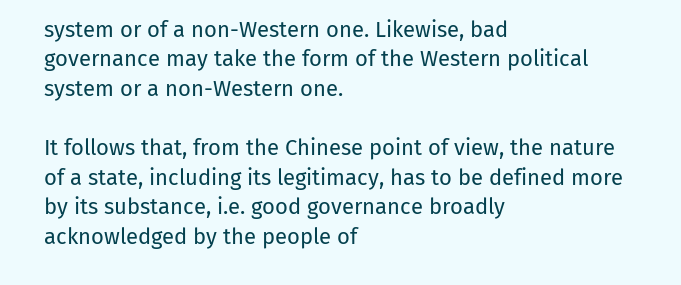system or of a non-Western one. Likewise, bad governance may take the form of the Western political system or a non-Western one.

It follows that, from the Chinese point of view, the nature of a state, including its legitimacy, has to be defined more by its substance, i.e. good governance broadly acknowledged by the people of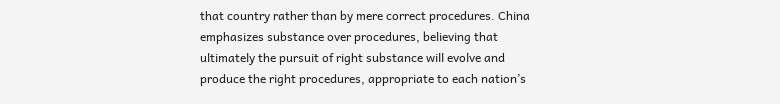that country rather than by mere correct procedures. China emphasizes substance over procedures, believing that ultimately the pursuit of right substance will evolve and produce the right procedures, appropriate to each nation’s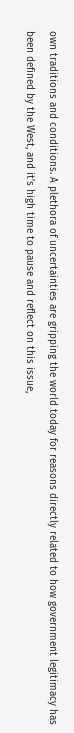own traditions and conditions. A plethora of uncertainties are gripping the world today for reasons directly related to how government legitimacy has been defined by the West, and it’s high time to pause and reflect on this issue,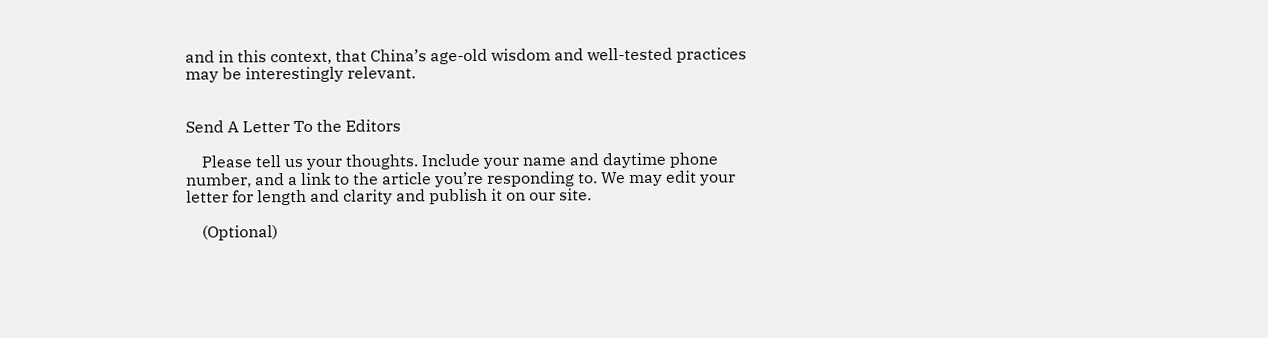and in this context, that China’s age-old wisdom and well-tested practices may be interestingly relevant.


Send A Letter To the Editors

    Please tell us your thoughts. Include your name and daytime phone number, and a link to the article you’re responding to. We may edit your letter for length and clarity and publish it on our site.

    (Optional)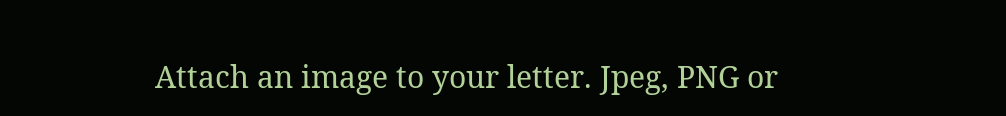Attach an image to your letter. Jpeg, PNG or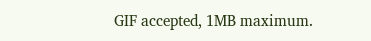GIF accepted, 1MB maximum.